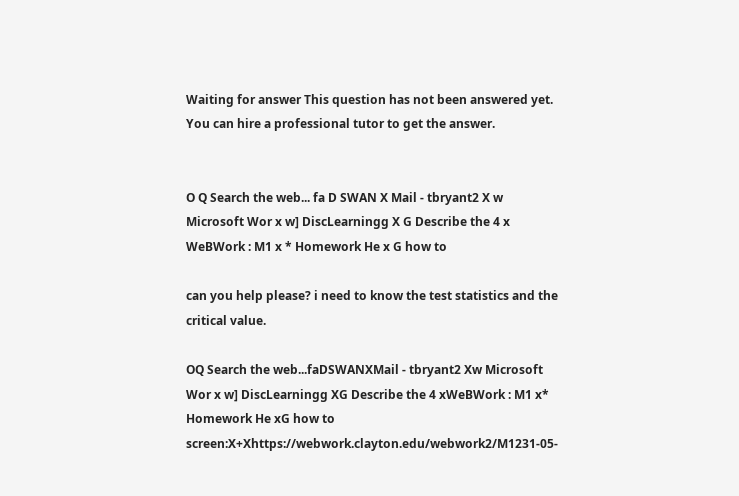Waiting for answer This question has not been answered yet. You can hire a professional tutor to get the answer.


O Q Search the web... fa D SWAN X Mail - tbryant2 X w Microsoft Wor x w] DiscLearningg X G Describe the 4 x WeBWork : M1 x * Homework He x G how to

can you help please? i need to know the test statistics and the critical value.

OQ Search the web...faDSWANXMail - tbryant2 Xw Microsoft Wor x w] DiscLearningg XG Describe the 4 xWeBWork : M1 x* Homework He xG how to screen:X+Xhttps://webwork.clayton.edu/webwork2/M1231-05-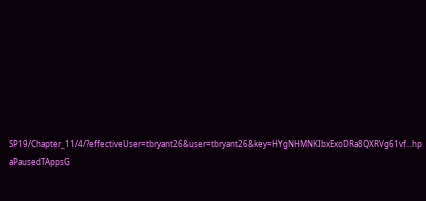SP19/Chapter_11/4/?effectiveUser=tbryant26&user=tbryant26&key=HYgNHMNKIbxExoDRa8QXRVg61vf...hp aPausedTAppsG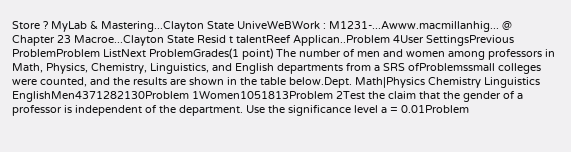Store ? MyLab & Mastering...Clayton State UniveWeBWork : M1231-...Awww.macmillanhig... @ Chapter 23 Macroe...Clayton State Resid t talentReef Applican..Problem 4User SettingsPrevious ProblemProblem ListNext ProblemGrades(1 point) The number of men and women among professors in Math, Physics, Chemistry, Linguistics, and English departments from a SRS ofProblemssmall colleges were counted, and the results are shown in the table below.Dept. Math|Physics Chemistry Linguistics EnglishMen4371282130Problem 1Women1051813Problem 2Test the claim that the gender of a professor is independent of the department. Use the significance level a = 0.01Problem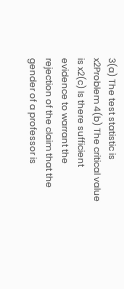3(a) The test statistic is x2Problem 4(b) The critical value is x2(c) Is there sufficient evidence to warrant the rejection of the claim that the gender of a professor is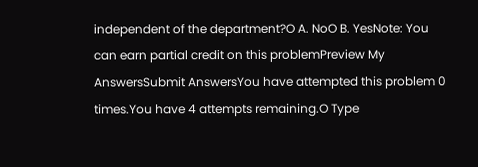independent of the department?O A. NoO B. YesNote: You can earn partial credit on this problemPreview My AnswersSubmit AnswersYou have attempted this problem 0 times.You have 4 attempts remaining.O Type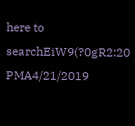here to searchEiW9(?0gR2:20 PMA4/21/2019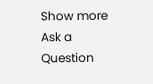Show more
Ask a Question